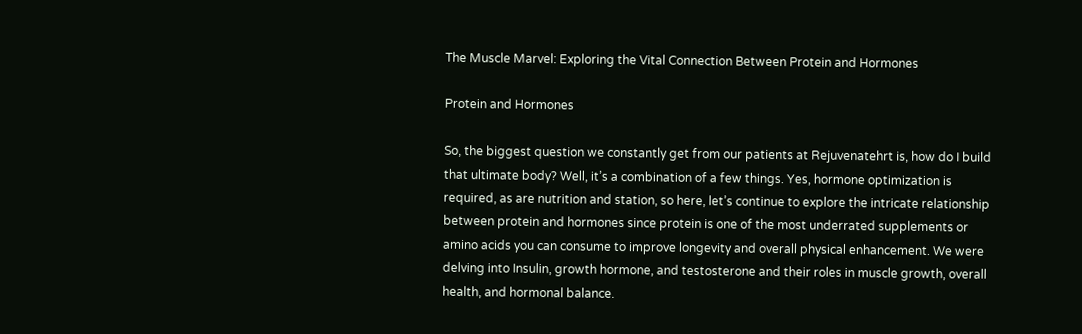The Muscle Marvel: Exploring the Vital Connection Between Protein and Hormones

Protein and Hormones

So, the biggest question we constantly get from our patients at Rejuvenatehrt is, how do I build that ultimate body? Well, it’s a combination of a few things. Yes, hormone optimization is required, as are nutrition and station, so here, let’s continue to explore the intricate relationship between protein and hormones since protein is one of the most underrated supplements or amino acids you can consume to improve longevity and overall physical enhancement. We were delving into Insulin, growth hormone, and testosterone and their roles in muscle growth, overall health, and hormonal balance.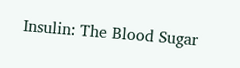Insulin: The Blood Sugar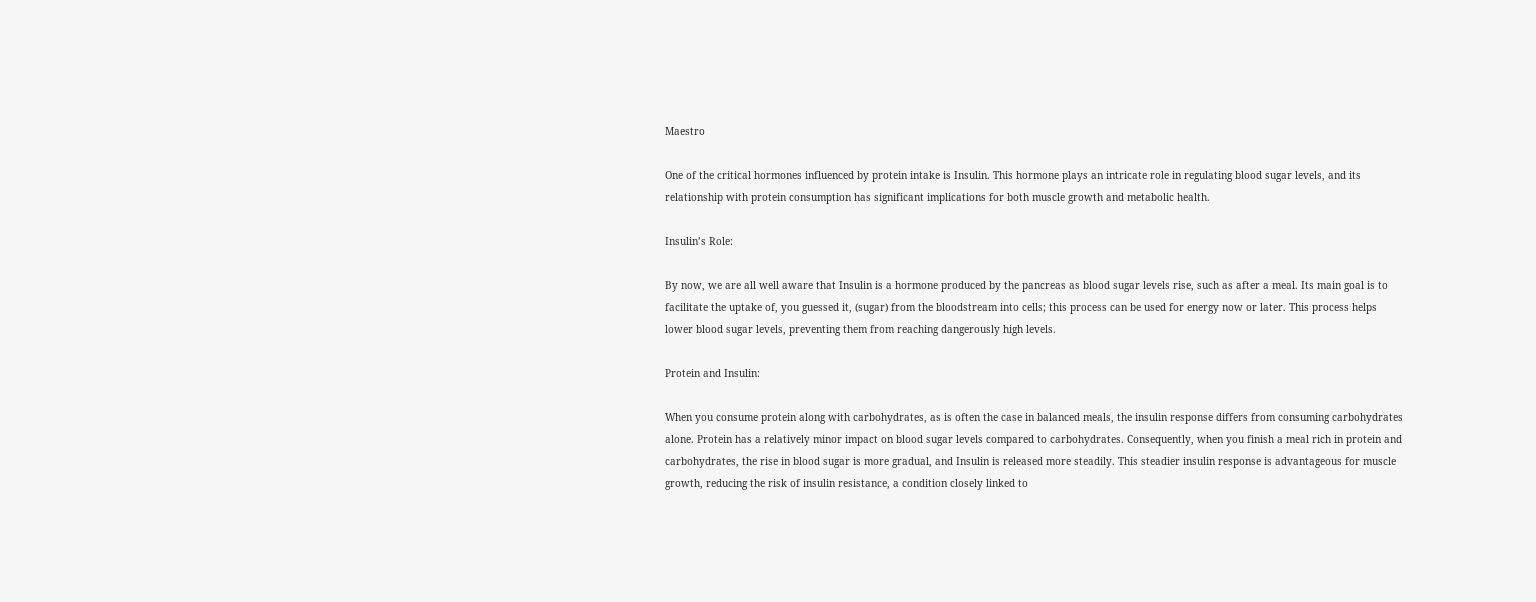Maestro

One of the critical hormones influenced by protein intake is Insulin. This hormone plays an intricate role in regulating blood sugar levels, and its relationship with protein consumption has significant implications for both muscle growth and metabolic health.

Insulin’s Role:

By now, we are all well aware that Insulin is a hormone produced by the pancreas as blood sugar levels rise, such as after a meal. Its main goal is to facilitate the uptake of, you guessed it, (sugar) from the bloodstream into cells; this process can be used for energy now or later. This process helps lower blood sugar levels, preventing them from reaching dangerously high levels.

Protein and Insulin:

When you consume protein along with carbohydrates, as is often the case in balanced meals, the insulin response differs from consuming carbohydrates alone. Protein has a relatively minor impact on blood sugar levels compared to carbohydrates. Consequently, when you finish a meal rich in protein and carbohydrates, the rise in blood sugar is more gradual, and Insulin is released more steadily. This steadier insulin response is advantageous for muscle growth, reducing the risk of insulin resistance, a condition closely linked to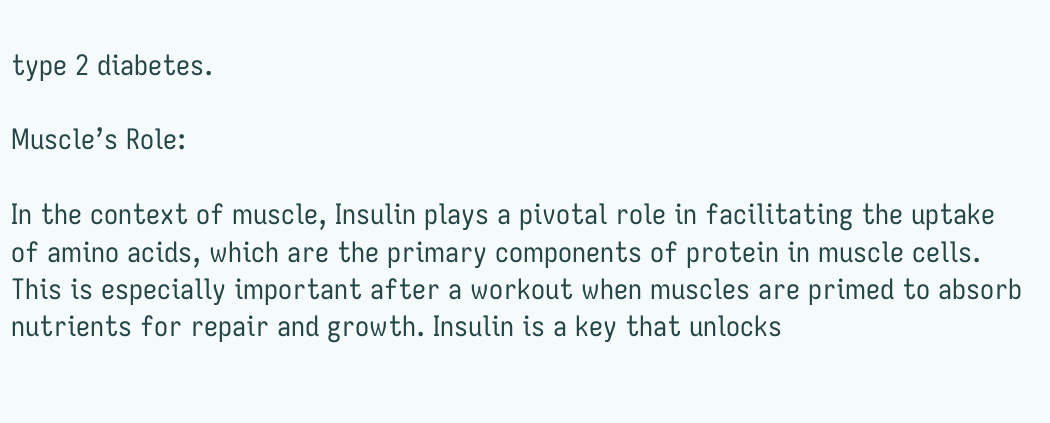type 2 diabetes.

Muscle’s Role:

In the context of muscle, Insulin plays a pivotal role in facilitating the uptake of amino acids, which are the primary components of protein in muscle cells. This is especially important after a workout when muscles are primed to absorb nutrients for repair and growth. Insulin is a key that unlocks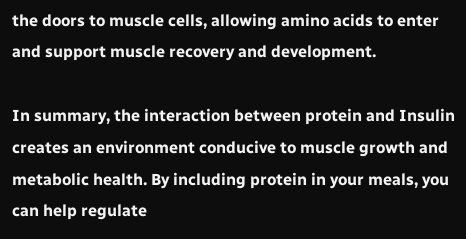the doors to muscle cells, allowing amino acids to enter and support muscle recovery and development.

In summary, the interaction between protein and Insulin creates an environment conducive to muscle growth and metabolic health. By including protein in your meals, you can help regulate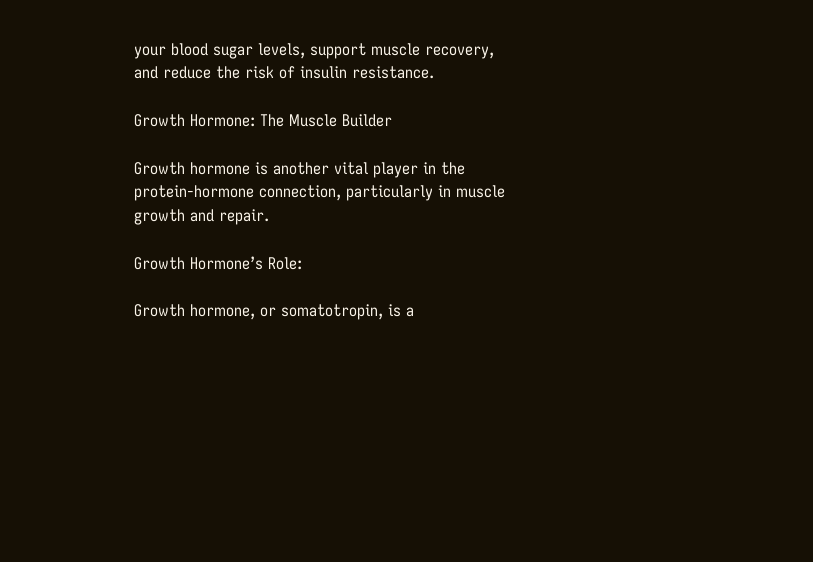your blood sugar levels, support muscle recovery, and reduce the risk of insulin resistance.

Growth Hormone: The Muscle Builder

Growth hormone is another vital player in the protein-hormone connection, particularly in muscle growth and repair.

Growth Hormone’s Role:

Growth hormone, or somatotropin, is a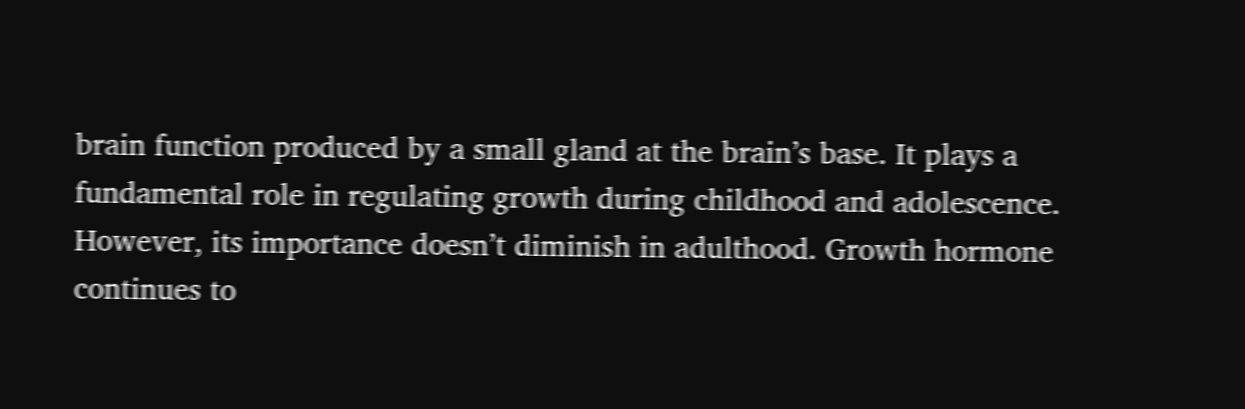brain function produced by a small gland at the brain’s base. It plays a fundamental role in regulating growth during childhood and adolescence. However, its importance doesn’t diminish in adulthood. Growth hormone continues to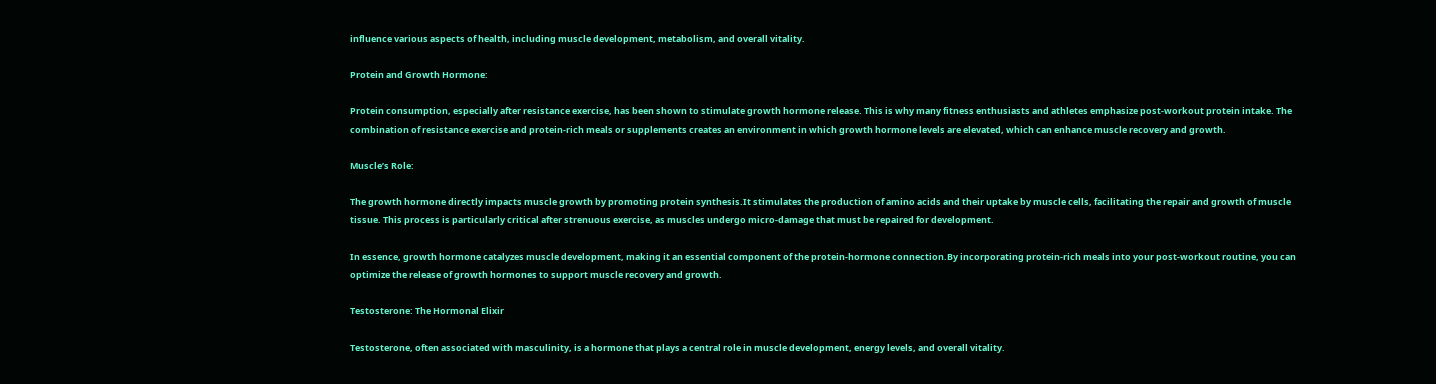influence various aspects of health, including muscle development, metabolism, and overall vitality.

Protein and Growth Hormone:

Protein consumption, especially after resistance exercise, has been shown to stimulate growth hormone release. This is why many fitness enthusiasts and athletes emphasize post-workout protein intake. The combination of resistance exercise and protein-rich meals or supplements creates an environment in which growth hormone levels are elevated, which can enhance muscle recovery and growth.

Muscle’s Role:

The growth hormone directly impacts muscle growth by promoting protein synthesis.It stimulates the production of amino acids and their uptake by muscle cells, facilitating the repair and growth of muscle tissue. This process is particularly critical after strenuous exercise, as muscles undergo micro-damage that must be repaired for development.

In essence, growth hormone catalyzes muscle development, making it an essential component of the protein-hormone connection.By incorporating protein-rich meals into your post-workout routine, you can optimize the release of growth hormones to support muscle recovery and growth.

Testosterone: The Hormonal Elixir

Testosterone, often associated with masculinity, is a hormone that plays a central role in muscle development, energy levels, and overall vitality.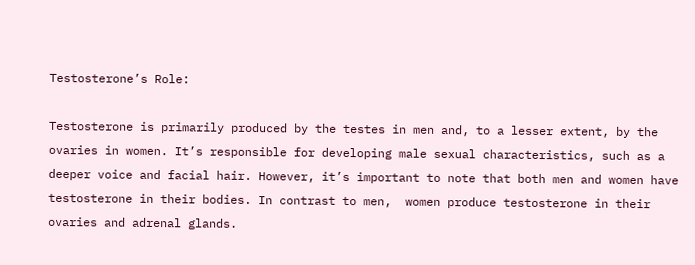Testosterone’s Role:

Testosterone is primarily produced by the testes in men and, to a lesser extent, by the ovaries in women. It’s responsible for developing male sexual characteristics, such as a deeper voice and facial hair. However, it’s important to note that both men and women have testosterone in their bodies. In contrast to men,  women produce testosterone in their ovaries and adrenal glands.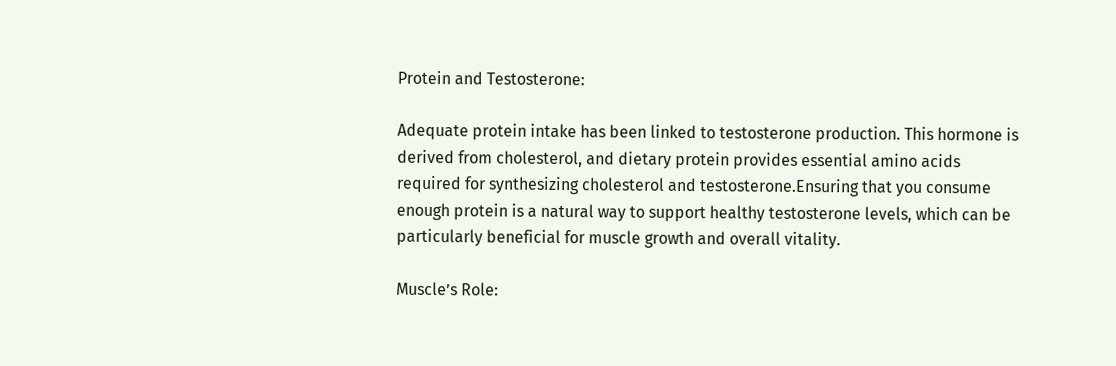Protein and Testosterone:

Adequate protein intake has been linked to testosterone production. This hormone is derived from cholesterol, and dietary protein provides essential amino acids required for synthesizing cholesterol and testosterone.Ensuring that you consume enough protein is a natural way to support healthy testosterone levels, which can be particularly beneficial for muscle growth and overall vitality.

Muscle’s Role: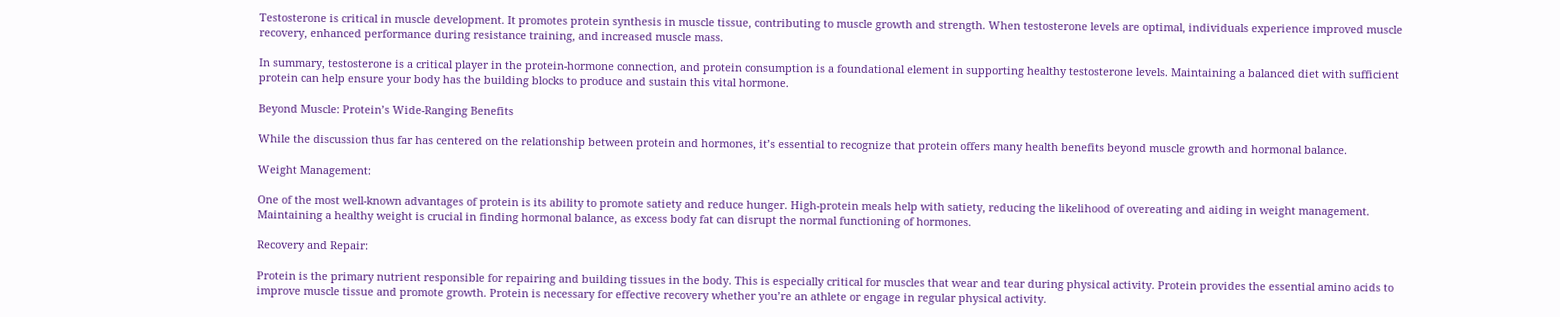Testosterone is critical in muscle development. It promotes protein synthesis in muscle tissue, contributing to muscle growth and strength. When testosterone levels are optimal, individuals experience improved muscle recovery, enhanced performance during resistance training, and increased muscle mass.

In summary, testosterone is a critical player in the protein-hormone connection, and protein consumption is a foundational element in supporting healthy testosterone levels. Maintaining a balanced diet with sufficient protein can help ensure your body has the building blocks to produce and sustain this vital hormone.

Beyond Muscle: Protein’s Wide-Ranging Benefits

While the discussion thus far has centered on the relationship between protein and hormones, it’s essential to recognize that protein offers many health benefits beyond muscle growth and hormonal balance.

Weight Management:

One of the most well-known advantages of protein is its ability to promote satiety and reduce hunger. High-protein meals help with satiety, reducing the likelihood of overeating and aiding in weight management. Maintaining a healthy weight is crucial in finding hormonal balance, as excess body fat can disrupt the normal functioning of hormones.

Recovery and Repair:

Protein is the primary nutrient responsible for repairing and building tissues in the body. This is especially critical for muscles that wear and tear during physical activity. Protein provides the essential amino acids to improve muscle tissue and promote growth. Protein is necessary for effective recovery whether you’re an athlete or engage in regular physical activity.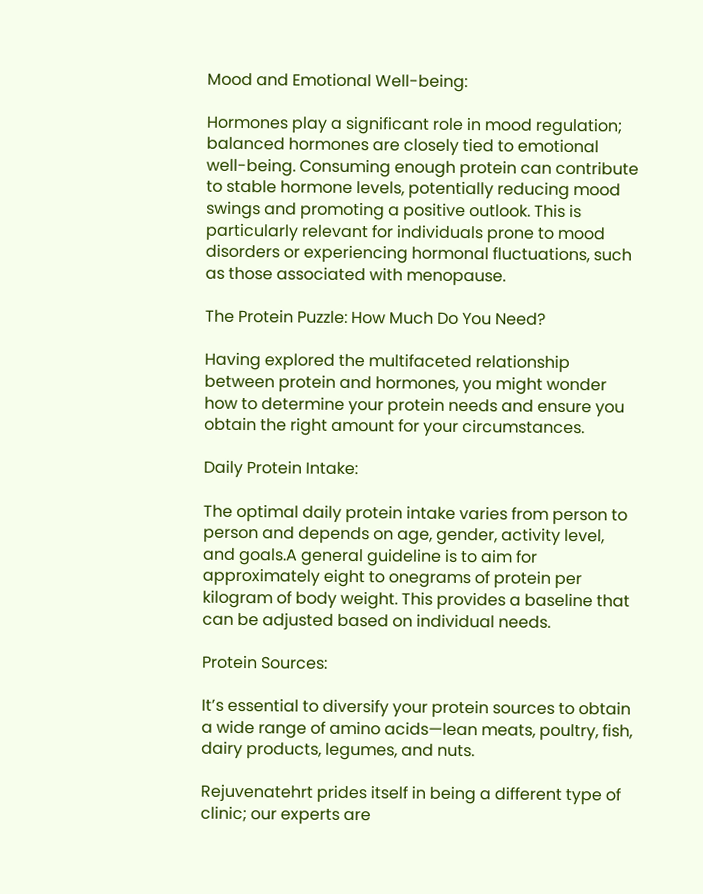Mood and Emotional Well-being:

Hormones play a significant role in mood regulation; balanced hormones are closely tied to emotional well-being. Consuming enough protein can contribute to stable hormone levels, potentially reducing mood swings and promoting a positive outlook. This is particularly relevant for individuals prone to mood disorders or experiencing hormonal fluctuations, such as those associated with menopause.

The Protein Puzzle: How Much Do You Need?

Having explored the multifaceted relationship between protein and hormones, you might wonder how to determine your protein needs and ensure you obtain the right amount for your circumstances.

Daily Protein Intake:

The optimal daily protein intake varies from person to person and depends on age, gender, activity level, and goals.A general guideline is to aim for approximately eight to onegrams of protein per kilogram of body weight. This provides a baseline that can be adjusted based on individual needs.

Protein Sources:

It’s essential to diversify your protein sources to obtain a wide range of amino acids—lean meats, poultry, fish, dairy products, legumes, and nuts.

Rejuvenatehrt prides itself in being a different type of clinic; our experts are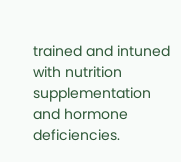trained and intuned with nutrition supplementation and hormone deficiencies.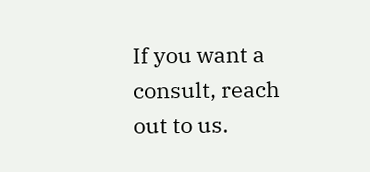If you want a consult, reach out to us.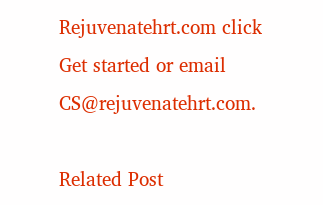Rejuvenatehrt.com click Get started or email CS@rejuvenatehrt.com.

Related Post